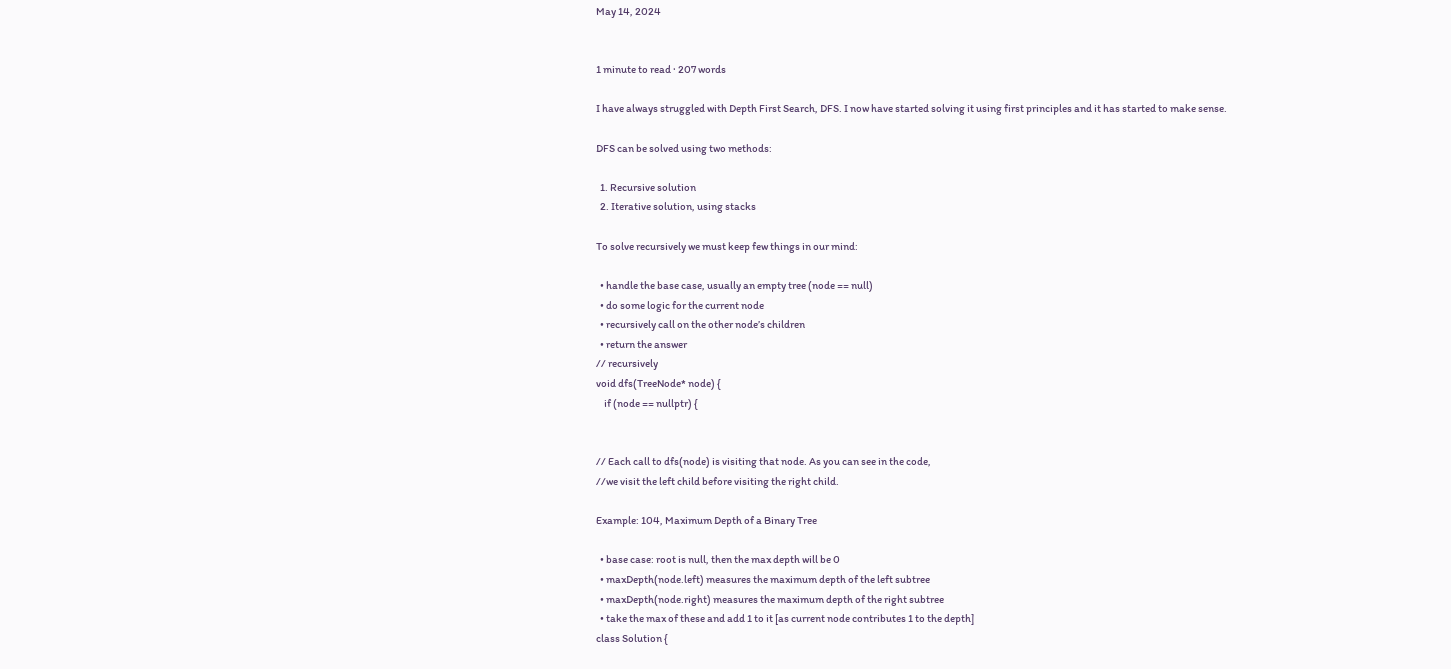May 14, 2024


1 minute to read · 207 words

I have always struggled with Depth First Search, DFS. I now have started solving it using first principles and it has started to make sense.

DFS can be solved using two methods:

  1. Recursive solution
  2. Iterative solution, using stacks

To solve recursively we must keep few things in our mind:

  • handle the base case, usually an empty tree (node == null)
  • do some logic for the current node
  • recursively call on the other node’s children
  • return the answer
// recursively
void dfs(TreeNode* node) {
    if (node == nullptr) {


// Each call to dfs(node) is visiting that node. As you can see in the code,
//we visit the left child before visiting the right child.

Example: 104, Maximum Depth of a Binary Tree

  • base case: root is null, then the max depth will be 0
  • maxDepth(node.left) measures the maximum depth of the left subtree
  • maxDepth(node.right) measures the maximum depth of the right subtree
  • take the max of these and add 1 to it [as current node contributes 1 to the depth]
class Solution {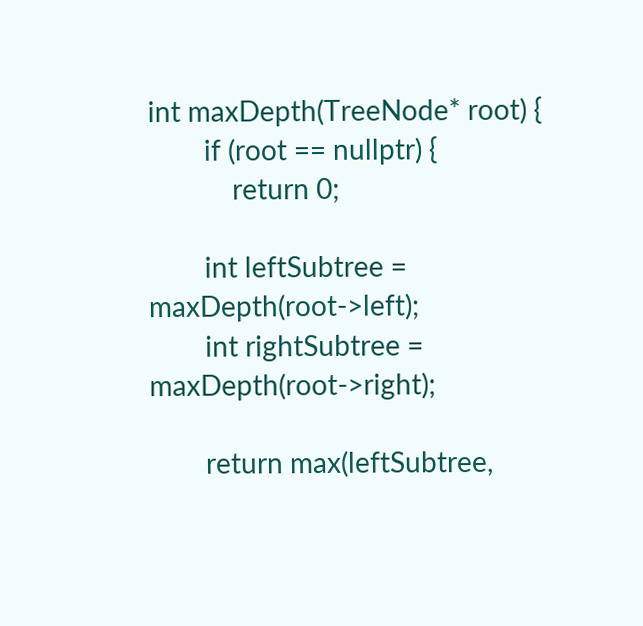int maxDepth(TreeNode* root) {
        if (root == nullptr) {
            return 0;

        int leftSubtree = maxDepth(root->left);
        int rightSubtree = maxDepth(root->right);

        return max(leftSubtree,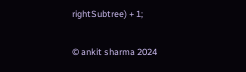rightSubtree) + 1;

© ankit sharma 2024